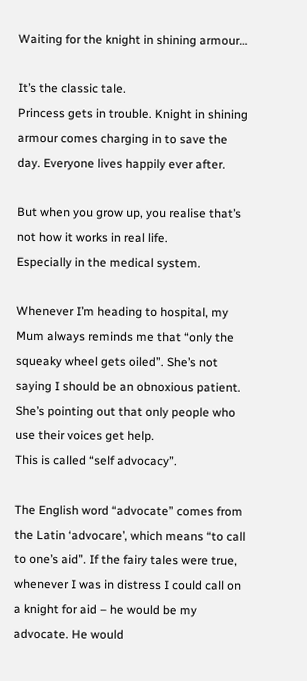Waiting for the knight in shining armour…

It’s the classic tale.
Princess gets in trouble. Knight in shining armour comes charging in to save the day. Everyone lives happily ever after.

But when you grow up, you realise that’s not how it works in real life.
Especially in the medical system.

Whenever I’m heading to hospital, my Mum always reminds me that “only the squeaky wheel gets oiled”. She’s not saying I should be an obnoxious patient. She’s pointing out that only people who use their voices get help.
This is called “self advocacy”.

The English word “advocate” comes from the Latin ‘advocare’, which means “to call to one’s aid”. If the fairy tales were true, whenever I was in distress I could call on a knight for aid – he would be my advocate. He would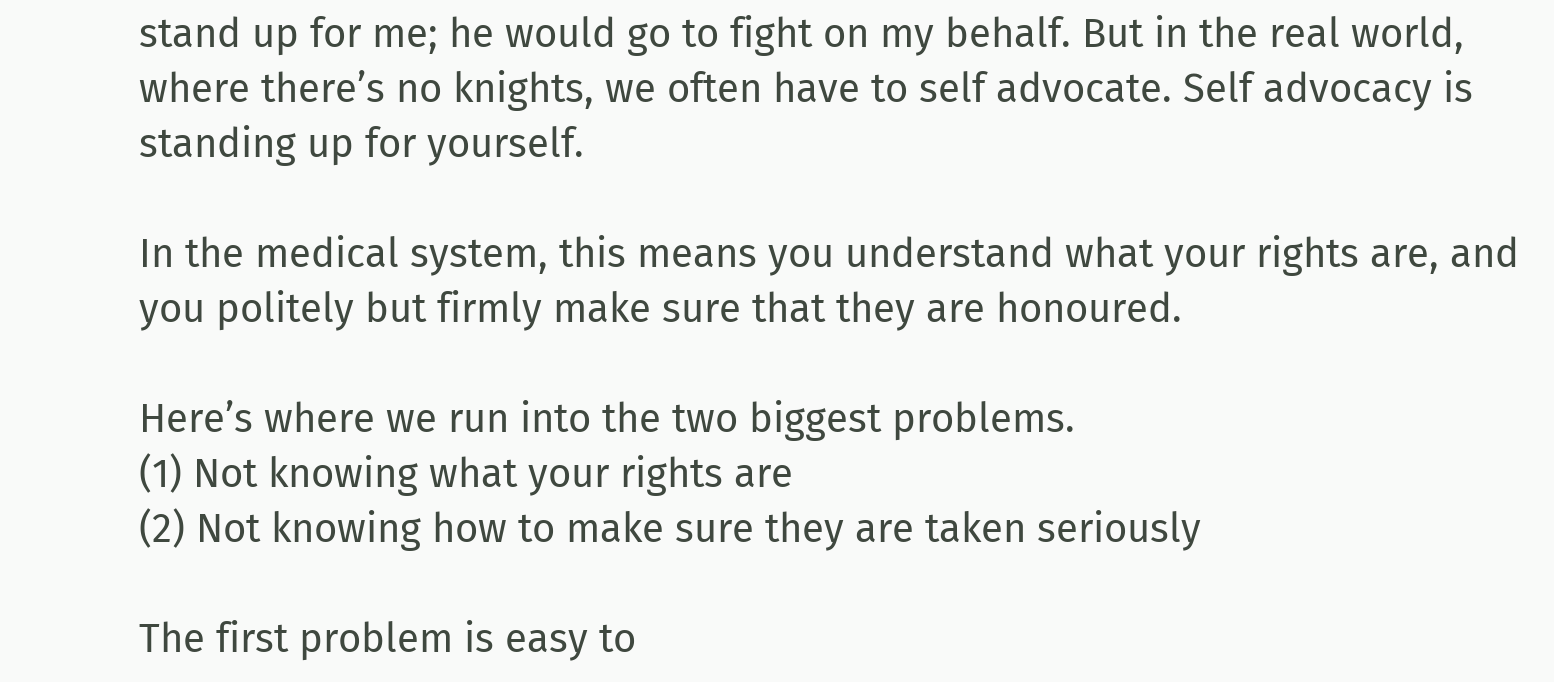stand up for me; he would go to fight on my behalf. But in the real world, where there’s no knights, we often have to self advocate. Self advocacy is standing up for yourself.

In the medical system, this means you understand what your rights are, and you politely but firmly make sure that they are honoured.

Here’s where we run into the two biggest problems.
(1) Not knowing what your rights are
(2) Not knowing how to make sure they are taken seriously

The first problem is easy to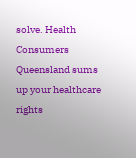solve. Health Consumers Queensland sums up your healthcare rights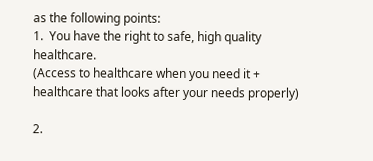as the following points:
1.  You have the right to safe, high quality healthcare.
(Access to healthcare when you need it + healthcare that looks after your needs properly)

2.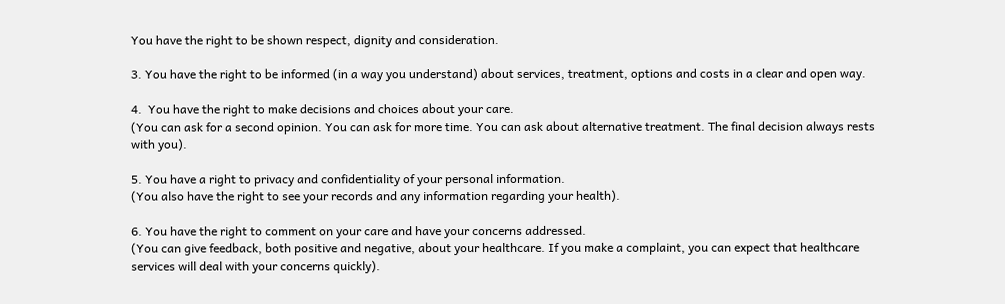You have the right to be shown respect, dignity and consideration.

3. You have the right to be informed (in a way you understand) about services, treatment, options and costs in a clear and open way.

4.  You have the right to make decisions and choices about your care.
(You can ask for a second opinion. You can ask for more time. You can ask about alternative treatment. The final decision always rests with you).

5. You have a right to privacy and confidentiality of your personal information.
(You also have the right to see your records and any information regarding your health).

6. You have the right to comment on your care and have your concerns addressed.
(You can give feedback, both positive and negative, about your healthcare. If you make a complaint, you can expect that healthcare services will deal with your concerns quickly).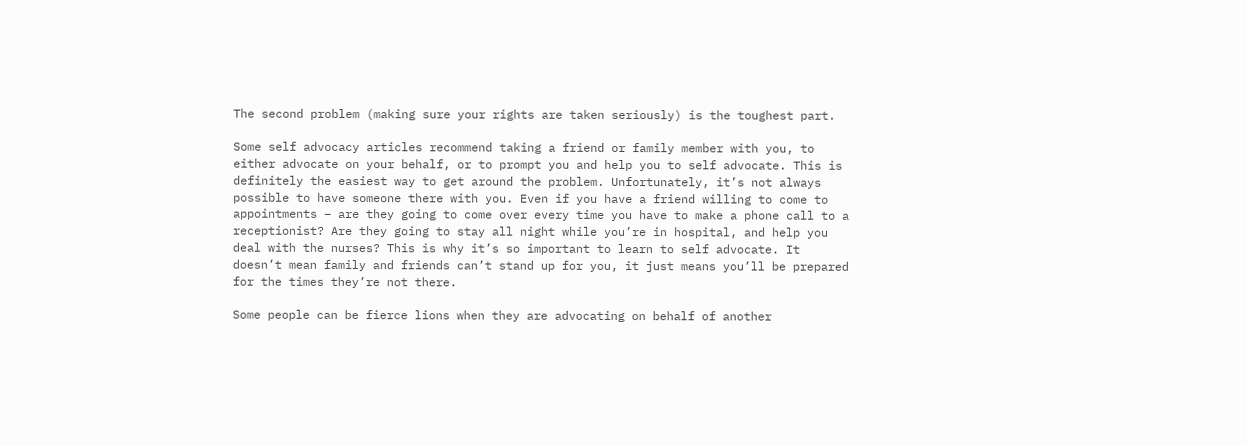The second problem (making sure your rights are taken seriously) is the toughest part.

Some self advocacy articles recommend taking a friend or family member with you, to either advocate on your behalf, or to prompt you and help you to self advocate. This is definitely the easiest way to get around the problem. Unfortunately, it’s not always possible to have someone there with you. Even if you have a friend willing to come to appointments – are they going to come over every time you have to make a phone call to a receptionist? Are they going to stay all night while you’re in hospital, and help you deal with the nurses? This is why it’s so important to learn to self advocate. It doesn’t mean family and friends can’t stand up for you, it just means you’ll be prepared for the times they’re not there.

Some people can be fierce lions when they are advocating on behalf of another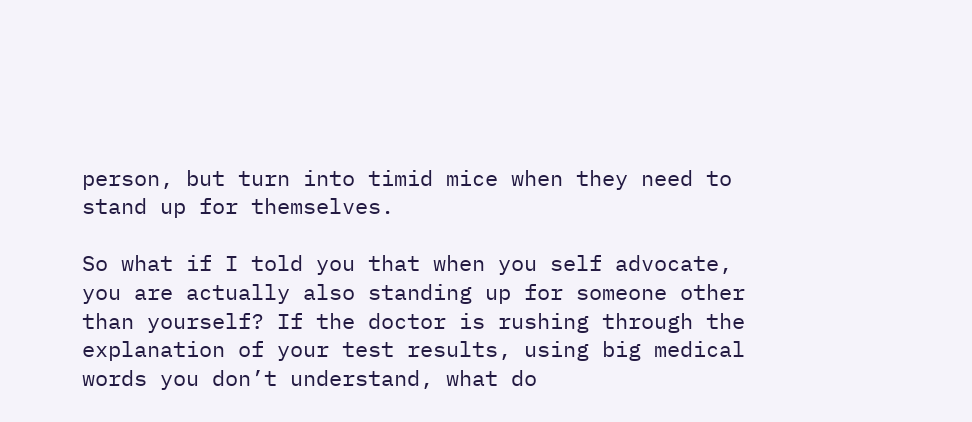person, but turn into timid mice when they need to stand up for themselves.

So what if I told you that when you self advocate, you are actually also standing up for someone other than yourself? If the doctor is rushing through the explanation of your test results, using big medical words you don’t understand, what do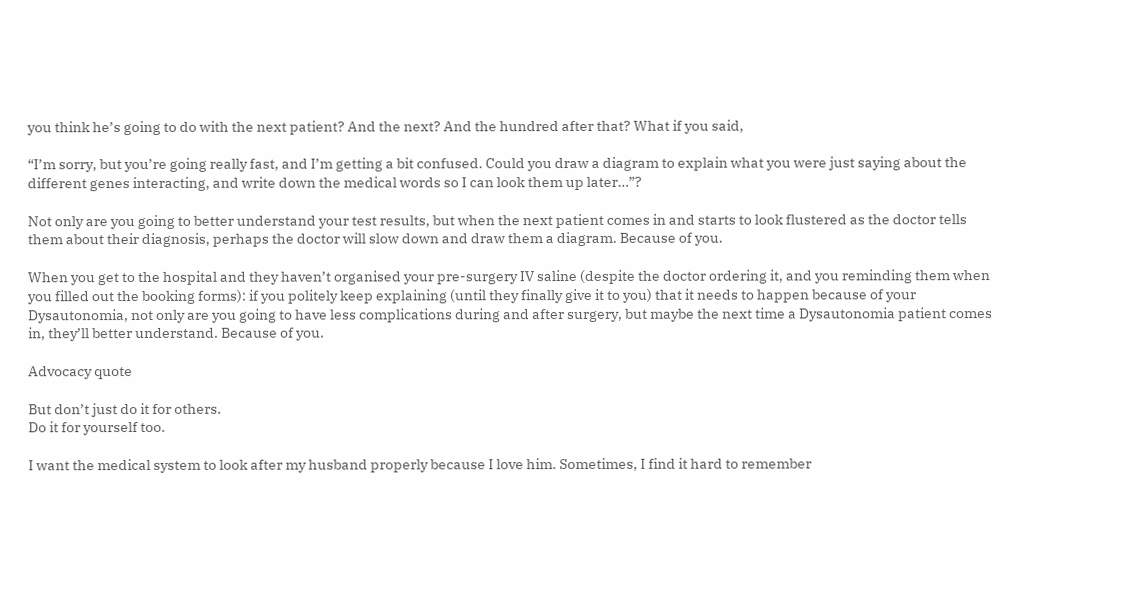you think he’s going to do with the next patient? And the next? And the hundred after that? What if you said,

“I’m sorry, but you’re going really fast, and I’m getting a bit confused. Could you draw a diagram to explain what you were just saying about the different genes interacting, and write down the medical words so I can look them up later…”?

Not only are you going to better understand your test results, but when the next patient comes in and starts to look flustered as the doctor tells them about their diagnosis, perhaps the doctor will slow down and draw them a diagram. Because of you.

When you get to the hospital and they haven’t organised your pre-surgery IV saline (despite the doctor ordering it, and you reminding them when you filled out the booking forms): if you politely keep explaining (until they finally give it to you) that it needs to happen because of your Dysautonomia, not only are you going to have less complications during and after surgery, but maybe the next time a Dysautonomia patient comes in, they’ll better understand. Because of you.

Advocacy quote

But don’t just do it for others.
Do it for yourself too.

I want the medical system to look after my husband properly because I love him. Sometimes, I find it hard to remember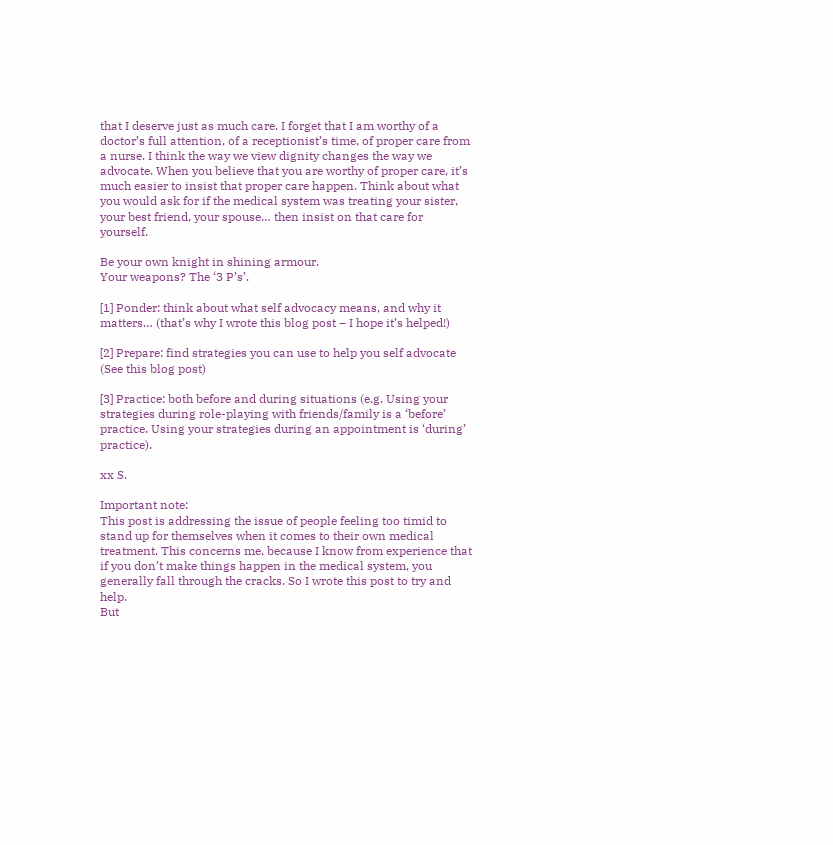that I deserve just as much care. I forget that I am worthy of a doctor’s full attention, of a receptionist’s time, of proper care from a nurse. I think the way we view dignity changes the way we advocate. When you believe that you are worthy of proper care, it’s much easier to insist that proper care happen. Think about what you would ask for if the medical system was treating your sister, your best friend, your spouse… then insist on that care for yourself.

Be your own knight in shining armour.
Your weapons? The ‘3 P’s’.

[1] Ponder: think about what self advocacy means, and why it matters… (that’s why I wrote this blog post – I hope it’s helped!)

[2] Prepare: find strategies you can use to help you self advocate
(See this blog post)

[3] Practice: both before and during situations (e.g. Using your strategies during role-playing with friends/family is a ‘before’ practice. Using your strategies during an appointment is ‘during’ practice).

xx S.

Important note:
This post is addressing the issue of people feeling too timid to stand up for themselves when it comes to their own medical treatment. This concerns me, because I know from experience that if you don’t make things happen in the medical system, you generally fall through the cracks. So I wrote this post to try and help.
But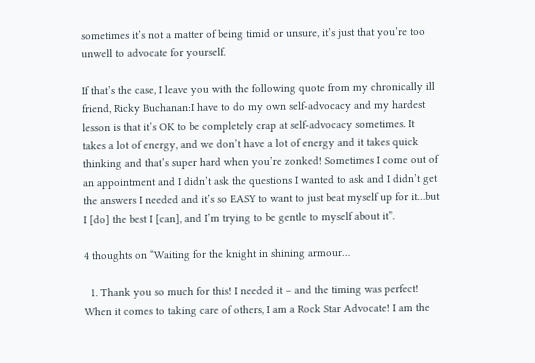sometimes it’s not a matter of being timid or unsure, it’s just that you’re too unwell to advocate for yourself.

If that’s the case, I leave you with the following quote from my chronically ill friend, Ricky Buchanan:I have to do my own self-advocacy and my hardest lesson is that it’s OK to be completely crap at self-advocacy sometimes. It takes a lot of energy, and we don’t have a lot of energy and it takes quick thinking and that’s super hard when you’re zonked! Sometimes I come out of an appointment and I didn’t ask the questions I wanted to ask and I didn’t get the answers I needed and it’s so EASY to want to just beat myself up for it…but I [do] the best I [can], and I’m trying to be gentle to myself about it”.

4 thoughts on “Waiting for the knight in shining armour…

  1. Thank you so much for this! I needed it – and the timing was perfect! When it comes to taking care of others, I am a Rock Star Advocate! I am the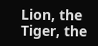Lion, the Tiger, the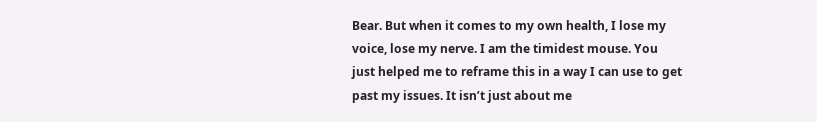Bear. But when it comes to my own health, I lose my voice, lose my nerve. I am the timidest mouse. You just helped me to reframe this in a way I can use to get past my issues. It isn’t just about me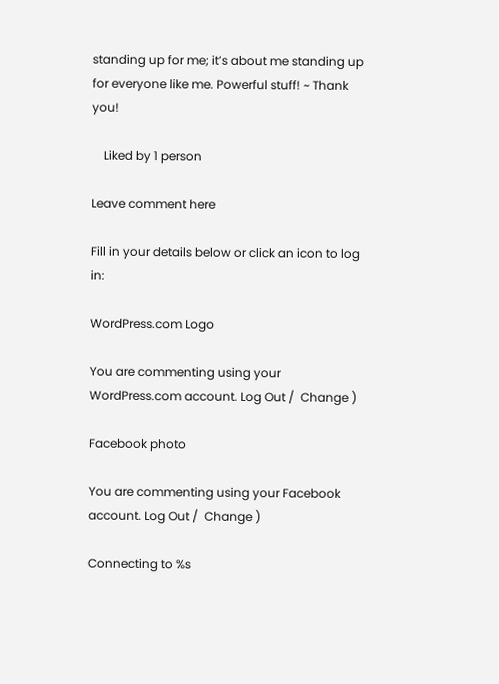standing up for me; it’s about me standing up for everyone like me. Powerful stuff! ~ Thank you!

    Liked by 1 person

Leave comment here

Fill in your details below or click an icon to log in:

WordPress.com Logo

You are commenting using your WordPress.com account. Log Out /  Change )

Facebook photo

You are commenting using your Facebook account. Log Out /  Change )

Connecting to %s